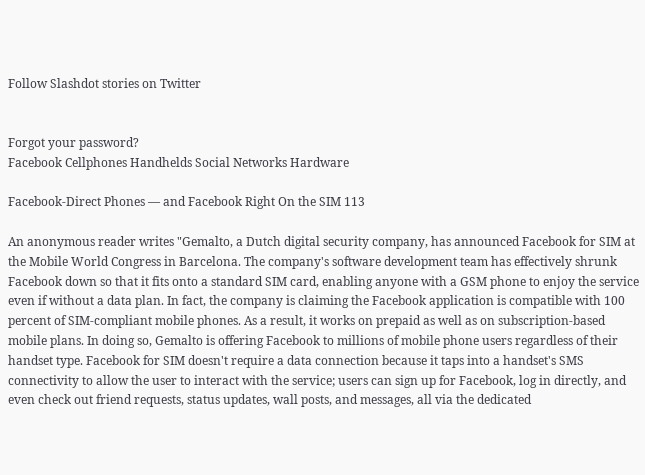Follow Slashdot stories on Twitter


Forgot your password?
Facebook Cellphones Handhelds Social Networks Hardware

Facebook-Direct Phones — and Facebook Right On the SIM 113

An anonymous reader writes "Gemalto, a Dutch digital security company, has announced Facebook for SIM at the Mobile World Congress in Barcelona. The company's software development team has effectively shrunk Facebook down so that it fits onto a standard SIM card, enabling anyone with a GSM phone to enjoy the service even if without a data plan. In fact, the company is claiming the Facebook application is compatible with 100 percent of SIM-compliant mobile phones. As a result, it works on prepaid as well as on subscription-based mobile plans. In doing so, Gemalto is offering Facebook to millions of mobile phone users regardless of their handset type. Facebook for SIM doesn't require a data connection because it taps into a handset's SMS connectivity to allow the user to interact with the service; users can sign up for Facebook, log in directly, and even check out friend requests, status updates, wall posts, and messages, all via the dedicated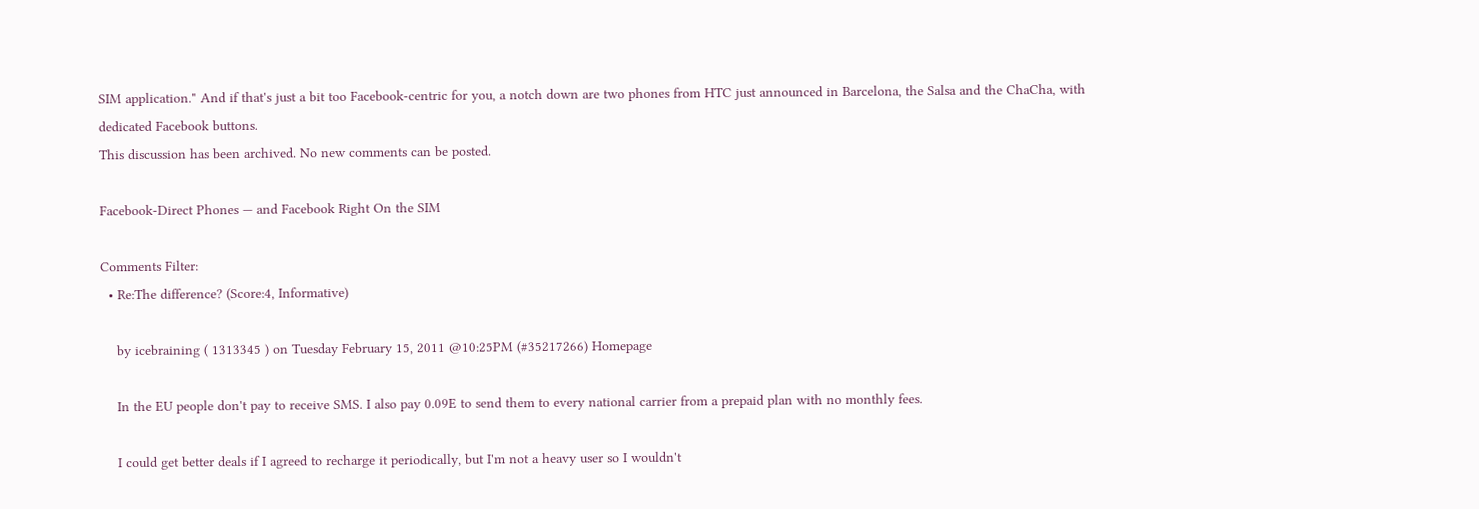SIM application." And if that's just a bit too Facebook-centric for you, a notch down are two phones from HTC just announced in Barcelona, the Salsa and the ChaCha, with dedicated Facebook buttons.
This discussion has been archived. No new comments can be posted.

Facebook-Direct Phones — and Facebook Right On the SIM

Comments Filter:
  • Re:The difference? (Score:4, Informative)

    by icebraining ( 1313345 ) on Tuesday February 15, 2011 @10:25PM (#35217266) Homepage

    In the EU people don't pay to receive SMS. I also pay 0.09E to send them to every national carrier from a prepaid plan with no monthly fees.

    I could get better deals if I agreed to recharge it periodically, but I'm not a heavy user so I wouldn't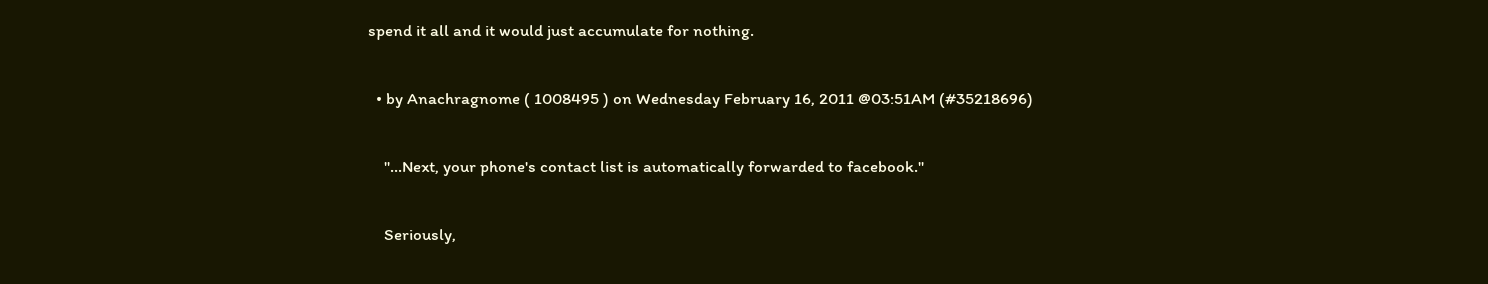spend it all and it would just accumulate for nothing.

  • by Anachragnome ( 1008495 ) on Wednesday February 16, 2011 @03:51AM (#35218696)

    "...Next, your phone's contact list is automatically forwarded to facebook."

    Seriously,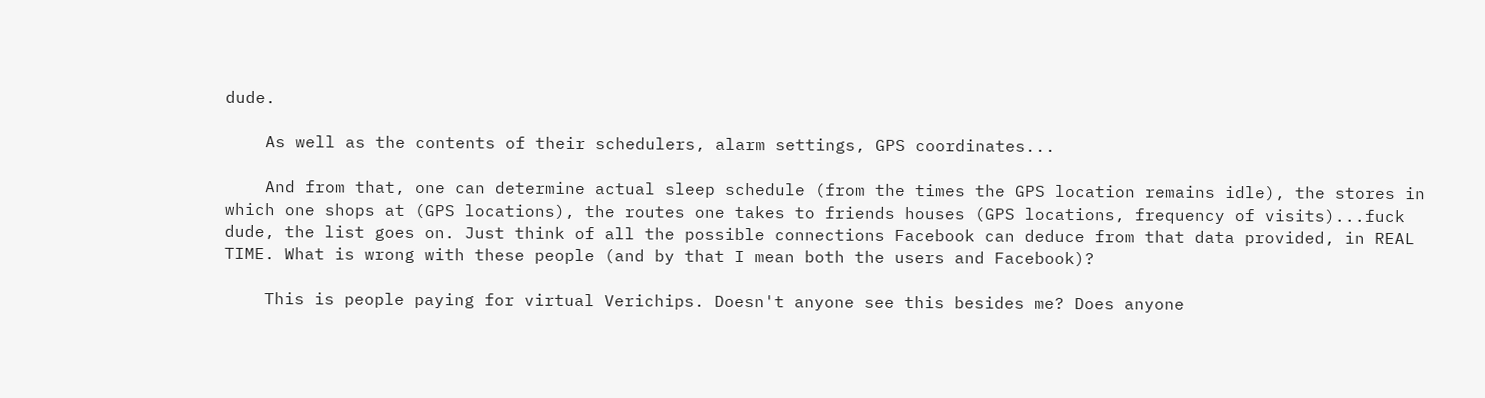dude.

    As well as the contents of their schedulers, alarm settings, GPS coordinates...

    And from that, one can determine actual sleep schedule (from the times the GPS location remains idle), the stores in which one shops at (GPS locations), the routes one takes to friends houses (GPS locations, frequency of visits)...fuck dude, the list goes on. Just think of all the possible connections Facebook can deduce from that data provided, in REAL TIME. What is wrong with these people (and by that I mean both the users and Facebook)?

    This is people paying for virtual Verichips. Doesn't anyone see this besides me? Does anyone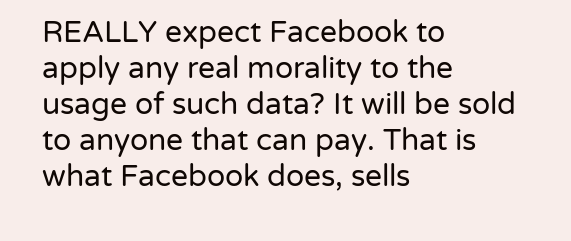REALLY expect Facebook to apply any real morality to the usage of such data? It will be sold to anyone that can pay. That is what Facebook does, sells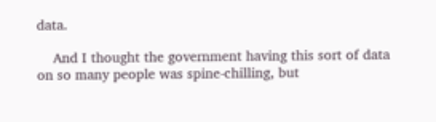data.

    And I thought the government having this sort of data on so many people was spine-chilling, but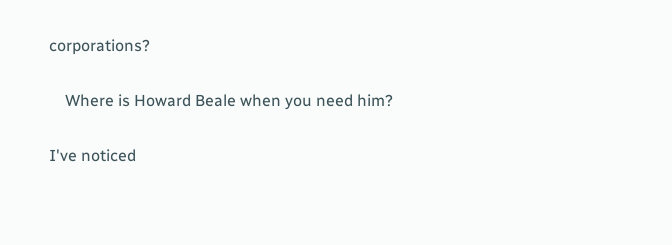corporations?

    Where is Howard Beale when you need him?

I've noticed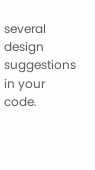several design suggestions in your code.